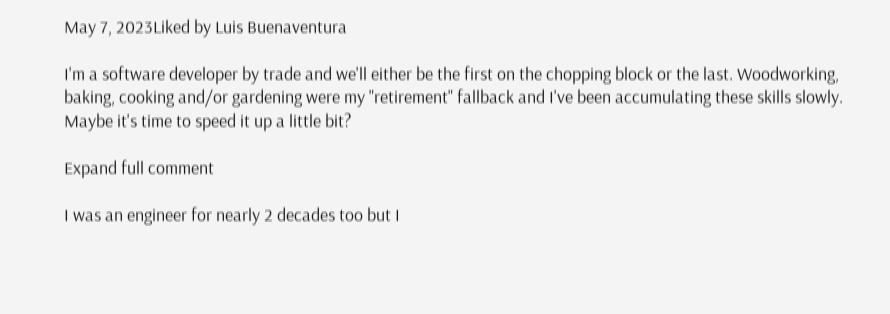May 7, 2023Liked by Luis Buenaventura

I'm a software developer by trade and we'll either be the first on the chopping block or the last. Woodworking, baking, cooking and/or gardening were my "retirement" fallback and I've been accumulating these skills slowly. Maybe it's time to speed it up a little bit?

Expand full comment

I was an engineer for nearly 2 decades too but I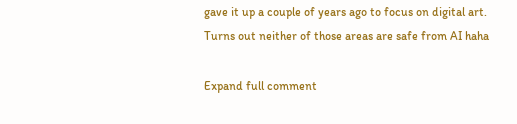gave it up a couple of years ago to focus on digital art. Turns out neither of those areas are safe from AI haha

Expand full comment